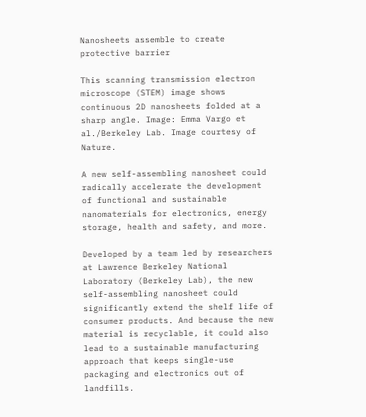Nanosheets assemble to create protective barrier

This scanning transmission electron microscope (STEM) image shows continuous 2D nanosheets folded at a sharp angle. Image: Emma Vargo et al./Berkeley Lab. Image courtesy of Nature.

A new self-assembling nanosheet could radically accelerate the development of functional and sustainable nanomaterials for electronics, energy storage, health and safety, and more.

Developed by a team led by researchers at Lawrence Berkeley National Laboratory (Berkeley Lab), the new self-assembling nanosheet could significantly extend the shelf life of consumer products. And because the new material is recyclable, it could also lead to a sustainable manufacturing approach that keeps single-use packaging and electronics out of landfills.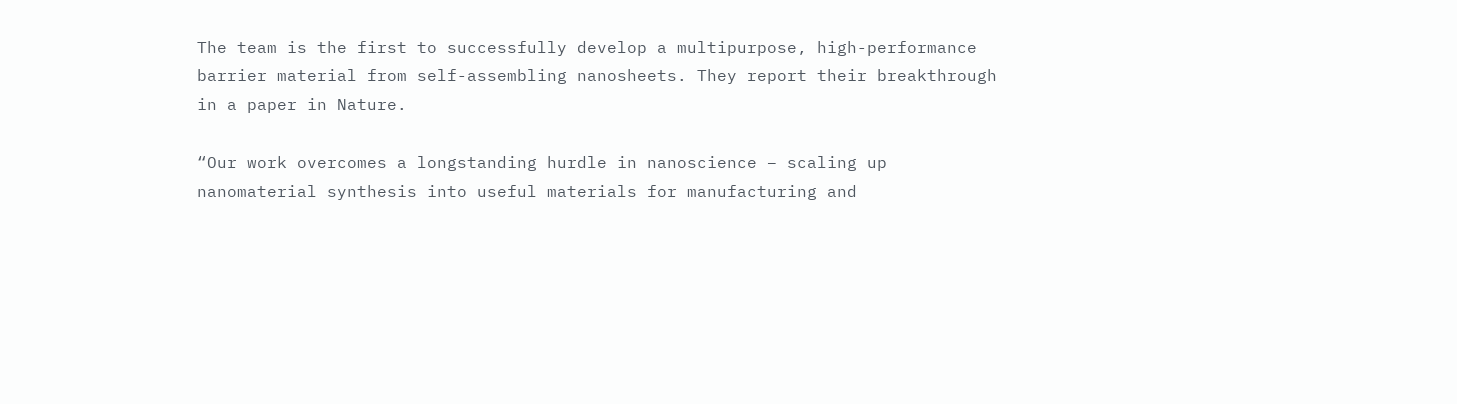The team is the first to successfully develop a multipurpose, high-performance barrier material from self-assembling nanosheets. They report their breakthrough in a paper in Nature.

“Our work overcomes a longstanding hurdle in nanoscience – scaling up nanomaterial synthesis into useful materials for manufacturing and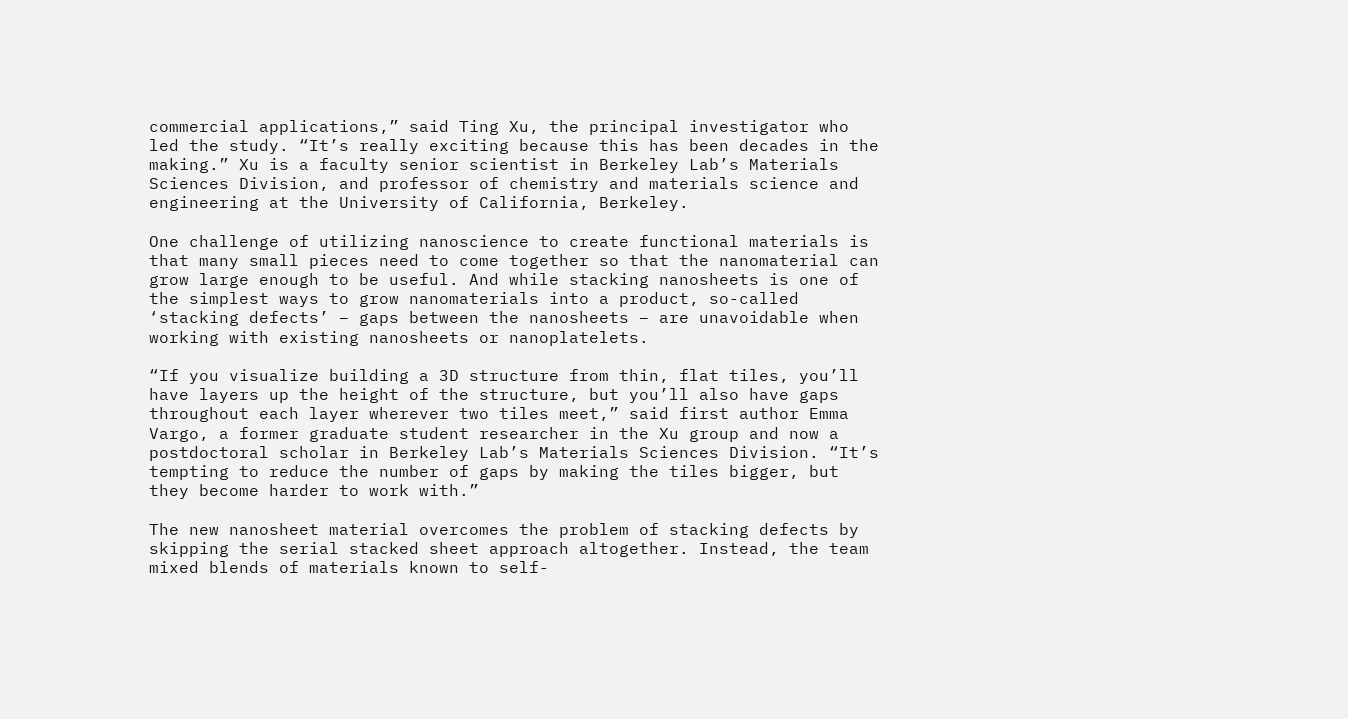commercial applications,” said Ting Xu, the principal investigator who led the study. “It’s really exciting because this has been decades in the making.” Xu is a faculty senior scientist in Berkeley Lab’s Materials Sciences Division, and professor of chemistry and materials science and engineering at the University of California, Berkeley.

One challenge of utilizing nanoscience to create functional materials is that many small pieces need to come together so that the nanomaterial can grow large enough to be useful. And while stacking nanosheets is one of the simplest ways to grow nanomaterials into a product, so-called ‘stacking defects’ – gaps between the nanosheets – are unavoidable when working with existing nanosheets or nanoplatelets.

“If you visualize building a 3D structure from thin, flat tiles, you’ll have layers up the height of the structure, but you’ll also have gaps throughout each layer wherever two tiles meet,” said first author Emma Vargo, a former graduate student researcher in the Xu group and now a postdoctoral scholar in Berkeley Lab’s Materials Sciences Division. “It’s tempting to reduce the number of gaps by making the tiles bigger, but they become harder to work with.”

The new nanosheet material overcomes the problem of stacking defects by skipping the serial stacked sheet approach altogether. Instead, the team mixed blends of materials known to self-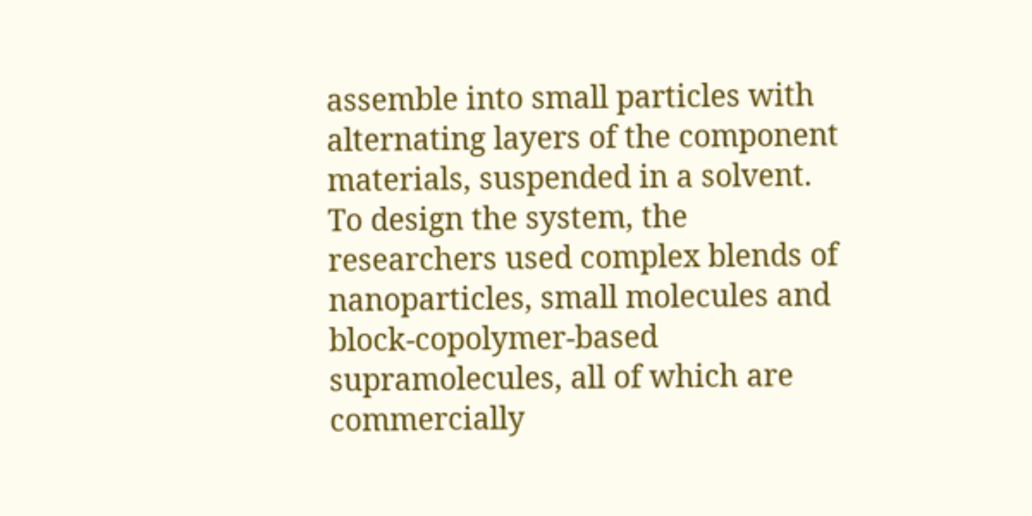assemble into small particles with alternating layers of the component materials, suspended in a solvent. To design the system, the researchers used complex blends of nanoparticles, small molecules and block-copolymer-based supramolecules, all of which are commercially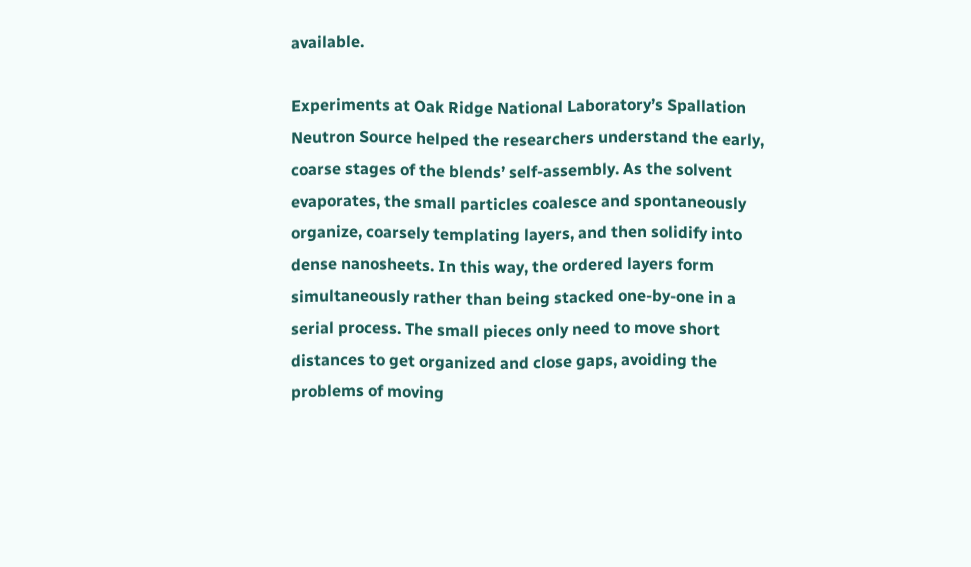available.

Experiments at Oak Ridge National Laboratory’s Spallation Neutron Source helped the researchers understand the early, coarse stages of the blends’ self-assembly. As the solvent evaporates, the small particles coalesce and spontaneously organize, coarsely templating layers, and then solidify into dense nanosheets. In this way, the ordered layers form simultaneously rather than being stacked one-by-one in a serial process. The small pieces only need to move short distances to get organized and close gaps, avoiding the problems of moving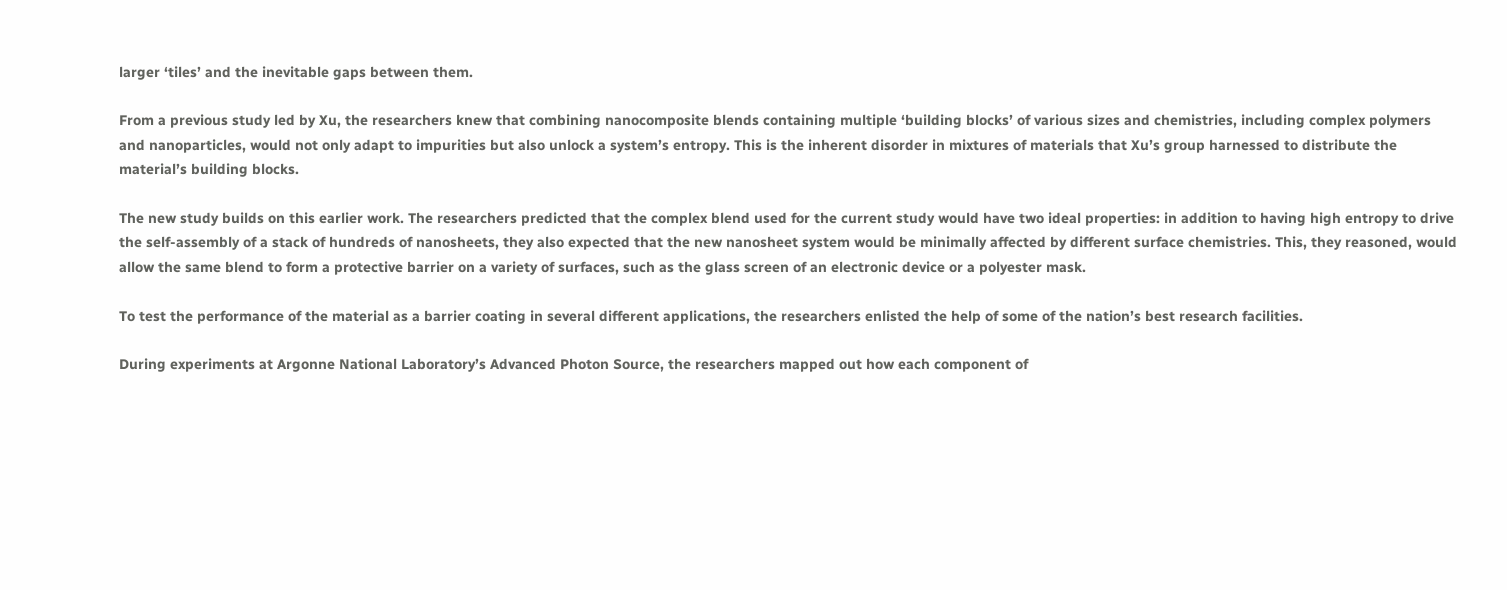larger ‘tiles’ and the inevitable gaps between them.

From a previous study led by Xu, the researchers knew that combining nanocomposite blends containing multiple ‘building blocks’ of various sizes and chemistries, including complex polymers and nanoparticles, would not only adapt to impurities but also unlock a system’s entropy. This is the inherent disorder in mixtures of materials that Xu’s group harnessed to distribute the material’s building blocks.

The new study builds on this earlier work. The researchers predicted that the complex blend used for the current study would have two ideal properties: in addition to having high entropy to drive the self-assembly of a stack of hundreds of nanosheets, they also expected that the new nanosheet system would be minimally affected by different surface chemistries. This, they reasoned, would allow the same blend to form a protective barrier on a variety of surfaces, such as the glass screen of an electronic device or a polyester mask.

To test the performance of the material as a barrier coating in several different applications, the researchers enlisted the help of some of the nation’s best research facilities.

During experiments at Argonne National Laboratory’s Advanced Photon Source, the researchers mapped out how each component of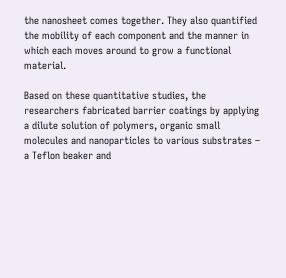the nanosheet comes together. They also quantified the mobility of each component and the manner in which each moves around to grow a functional material.

Based on these quantitative studies, the researchers fabricated barrier coatings by applying a dilute solution of polymers, organic small molecules and nanoparticles to various substrates – a Teflon beaker and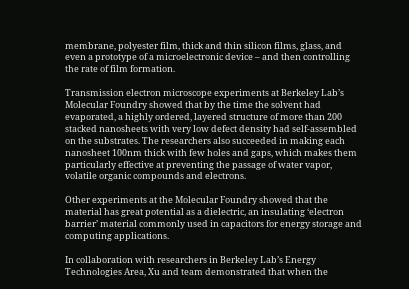membrane, polyester film, thick and thin silicon films, glass, and even a prototype of a microelectronic device – and then controlling the rate of film formation.

Transmission electron microscope experiments at Berkeley Lab’s Molecular Foundry showed that by the time the solvent had evaporated, a highly ordered, layered structure of more than 200 stacked nanosheets with very low defect density had self-assembled on the substrates. The researchers also succeeded in making each nanosheet 100nm thick with few holes and gaps, which makes them particularly effective at preventing the passage of water vapor, volatile organic compounds and electrons.

Other experiments at the Molecular Foundry showed that the material has great potential as a dielectric, an insulating ‘electron barrier’ material commonly used in capacitors for energy storage and computing applications.

In collaboration with researchers in Berkeley Lab’s Energy Technologies Area, Xu and team demonstrated that when the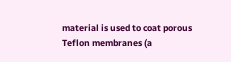material is used to coat porous Teflon membranes (a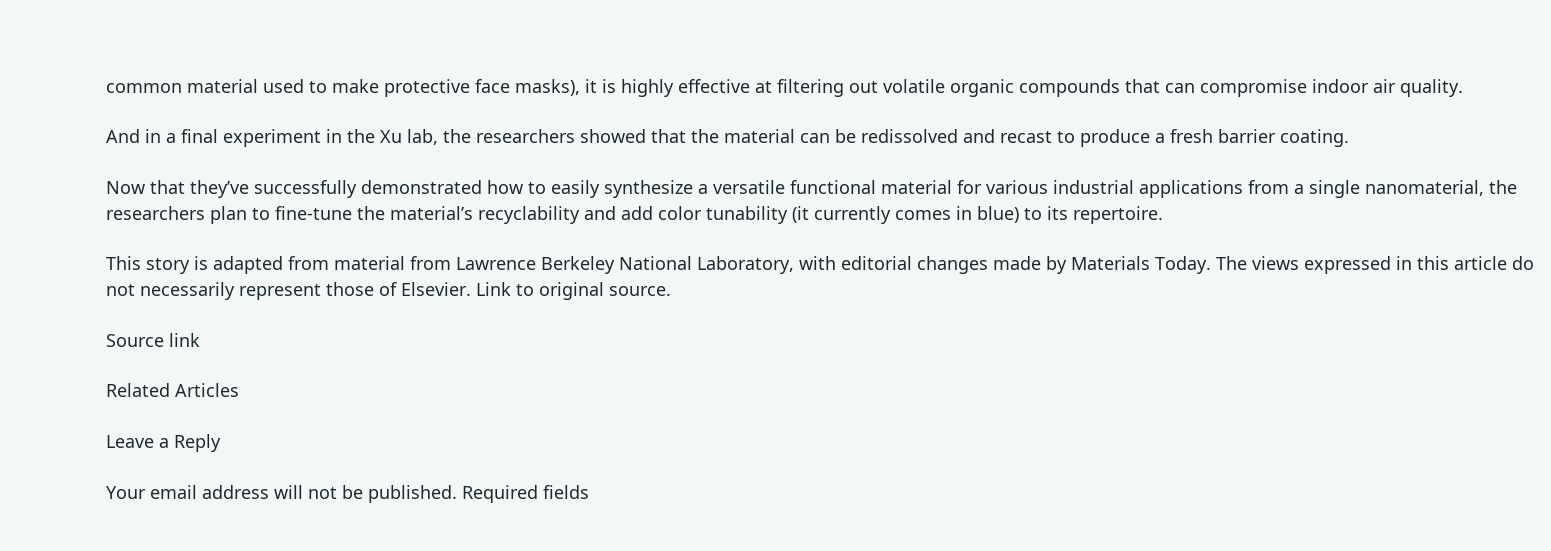common material used to make protective face masks), it is highly effective at filtering out volatile organic compounds that can compromise indoor air quality.

And in a final experiment in the Xu lab, the researchers showed that the material can be redissolved and recast to produce a fresh barrier coating.

Now that they’ve successfully demonstrated how to easily synthesize a versatile functional material for various industrial applications from a single nanomaterial, the researchers plan to fine-tune the material’s recyclability and add color tunability (it currently comes in blue) to its repertoire.

This story is adapted from material from Lawrence Berkeley National Laboratory, with editorial changes made by Materials Today. The views expressed in this article do not necessarily represent those of Elsevier. Link to original source.

Source link

Related Articles

Leave a Reply

Your email address will not be published. Required fields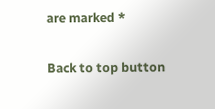are marked *

Back to top button